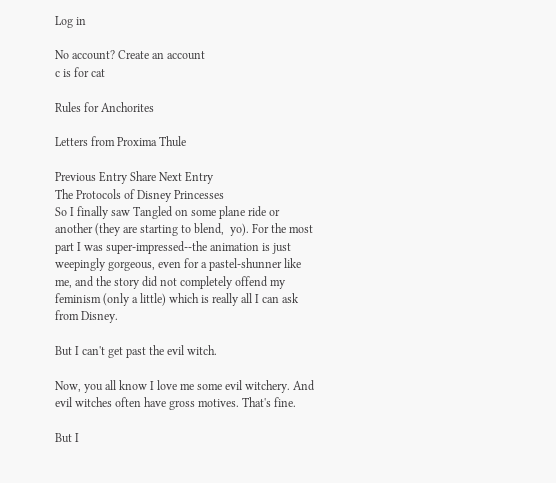Log in

No account? Create an account
c is for cat

Rules for Anchorites

Letters from Proxima Thule

Previous Entry Share Next Entry
The Protocols of Disney Princesses
So I finally saw Tangled on some plane ride or another (they are starting to blend,  yo). For the most part I was super-impressed--the animation is just weepingly gorgeous, even for a pastel-shunner like me, and the story did not completely offend my feminism (only a little) which is really all I can ask from Disney.

But I can't get past the evil witch.

Now, you all know I love me some evil witchery. And evil witches often have gross motives. That's fine.

But I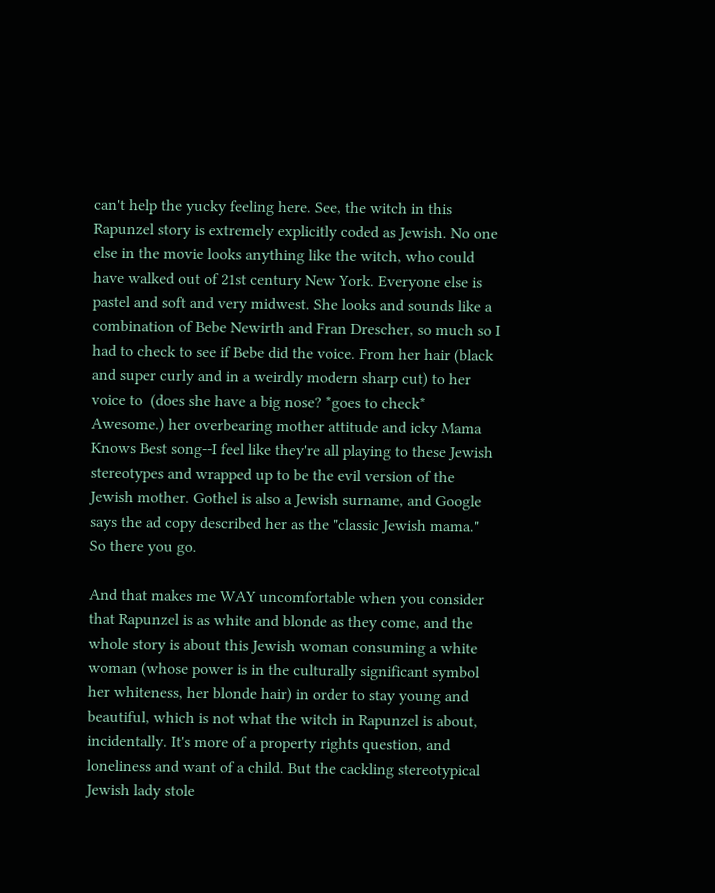can't help the yucky feeling here. See, the witch in this Rapunzel story is extremely explicitly coded as Jewish. No one else in the movie looks anything like the witch, who could have walked out of 21st century New York. Everyone else is pastel and soft and very midwest. She looks and sounds like a combination of Bebe Newirth and Fran Drescher, so much so I had to check to see if Bebe did the voice. From her hair (black and super curly and in a weirdly modern sharp cut) to her voice to  (does she have a big nose? *goes to check* Awesome.) her overbearing mother attitude and icky Mama Knows Best song--I feel like they're all playing to these Jewish stereotypes and wrapped up to be the evil version of the Jewish mother. Gothel is also a Jewish surname, and Google says the ad copy described her as the "classic Jewish mama." So there you go.

And that makes me WAY uncomfortable when you consider that Rapunzel is as white and blonde as they come, and the whole story is about this Jewish woman consuming a white woman (whose power is in the culturally significant symbol her whiteness, her blonde hair) in order to stay young and beautiful, which is not what the witch in Rapunzel is about, incidentally. It's more of a property rights question, and loneliness and want of a child. But the cackling stereotypical Jewish lady stole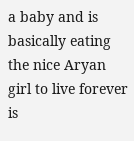a baby and is basically eating the nice Aryan girl to live forever is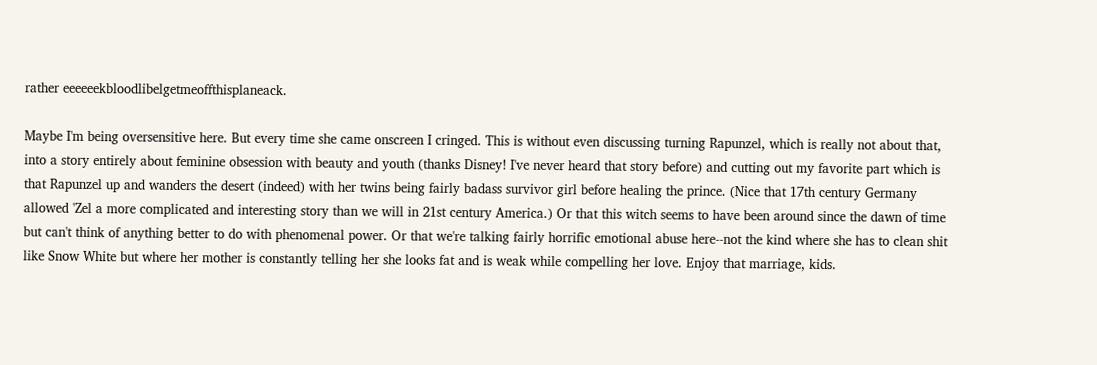rather eeeeeekbloodlibelgetmeoffthisplaneack.

Maybe I'm being oversensitive here. But every time she came onscreen I cringed. This is without even discussing turning Rapunzel, which is really not about that, into a story entirely about feminine obsession with beauty and youth (thanks Disney! I've never heard that story before) and cutting out my favorite part which is that Rapunzel up and wanders the desert (indeed) with her twins being fairly badass survivor girl before healing the prince. (Nice that 17th century Germany allowed 'Zel a more complicated and interesting story than we will in 21st century America.) Or that this witch seems to have been around since the dawn of time but can't think of anything better to do with phenomenal power. Or that we're talking fairly horrific emotional abuse here--not the kind where she has to clean shit like Snow White but where her mother is constantly telling her she looks fat and is weak while compelling her love. Enjoy that marriage, kids.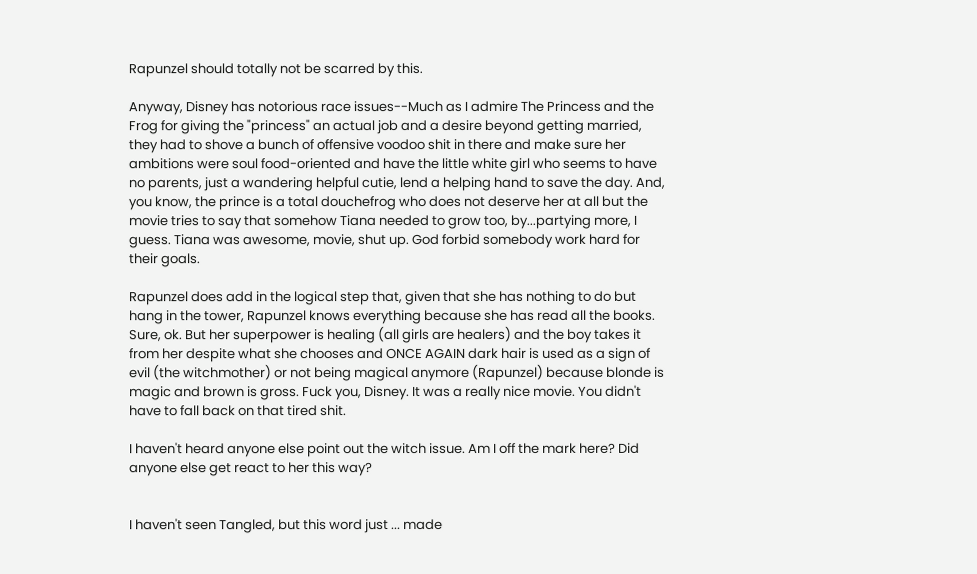Rapunzel should totally not be scarred by this.

Anyway, Disney has notorious race issues--Much as I admire The Princess and the Frog for giving the "princess" an actual job and a desire beyond getting married, they had to shove a bunch of offensive voodoo shit in there and make sure her ambitions were soul food-oriented and have the little white girl who seems to have no parents, just a wandering helpful cutie, lend a helping hand to save the day. And, you know, the prince is a total douchefrog who does not deserve her at all but the movie tries to say that somehow Tiana needed to grow too, by...partying more, I guess. Tiana was awesome, movie, shut up. God forbid somebody work hard for their goals.

Rapunzel does add in the logical step that, given that she has nothing to do but hang in the tower, Rapunzel knows everything because she has read all the books. Sure, ok. But her superpower is healing (all girls are healers) and the boy takes it from her despite what she chooses and ONCE AGAIN dark hair is used as a sign of evil (the witchmother) or not being magical anymore (Rapunzel) because blonde is magic and brown is gross. Fuck you, Disney. It was a really nice movie. You didn't have to fall back on that tired shit.

I haven't heard anyone else point out the witch issue. Am I off the mark here? Did anyone else get react to her this way?


I haven't seen Tangled, but this word just ... made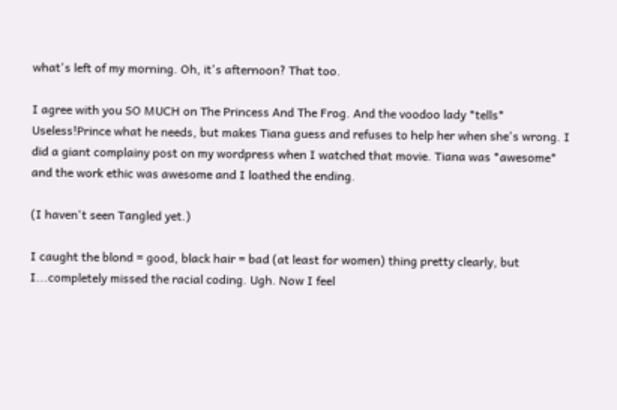what's left of my morning. Oh, it's afternoon? That too.

I agree with you SO MUCH on The Princess And The Frog. And the voodoo lady *tells* Useless!Prince what he needs, but makes Tiana guess and refuses to help her when she's wrong. I did a giant complainy post on my wordpress when I watched that movie. Tiana was *awesome* and the work ethic was awesome and I loathed the ending.

(I haven't seen Tangled yet.)

I caught the blond = good, black hair = bad (at least for women) thing pretty clearly, but I...completely missed the racial coding. Ugh. Now I feel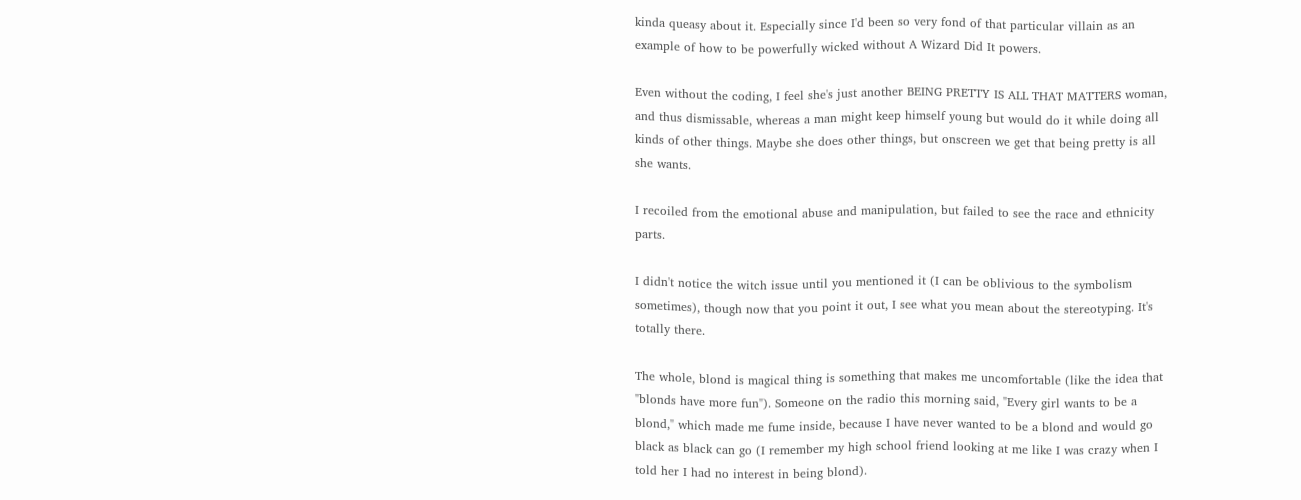kinda queasy about it. Especially since I'd been so very fond of that particular villain as an example of how to be powerfully wicked without A Wizard Did It powers.

Even without the coding, I feel she's just another BEING PRETTY IS ALL THAT MATTERS woman, and thus dismissable, whereas a man might keep himself young but would do it while doing all kinds of other things. Maybe she does other things, but onscreen we get that being pretty is all she wants.

I recoiled from the emotional abuse and manipulation, but failed to see the race and ethnicity parts.

I didn't notice the witch issue until you mentioned it (I can be oblivious to the symbolism sometimes), though now that you point it out, I see what you mean about the stereotyping. It's totally there.

The whole, blond is magical thing is something that makes me uncomfortable (like the idea that "blonds have more fun"). Someone on the radio this morning said, "Every girl wants to be a blond," which made me fume inside, because I have never wanted to be a blond and would go black as black can go (I remember my high school friend looking at me like I was crazy when I told her I had no interest in being blond).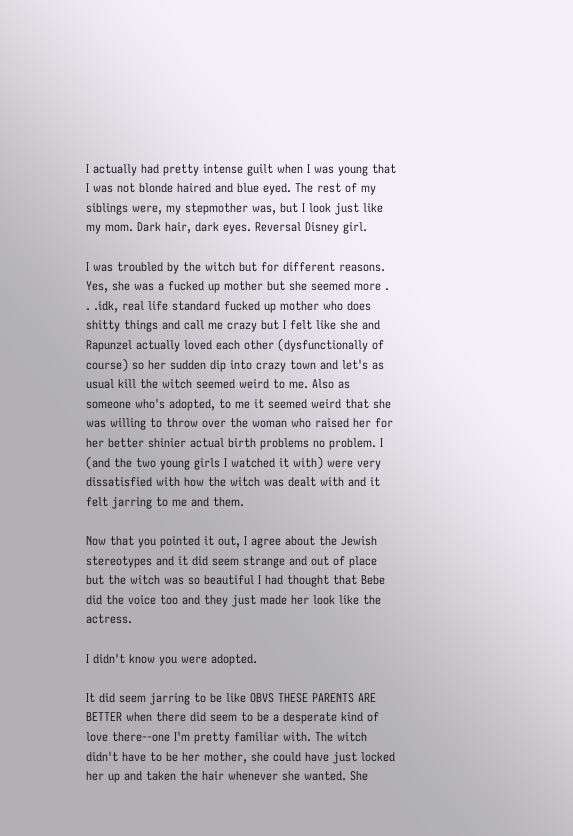I actually had pretty intense guilt when I was young that I was not blonde haired and blue eyed. The rest of my siblings were, my stepmother was, but I look just like my mom. Dark hair, dark eyes. Reversal Disney girl.

I was troubled by the witch but for different reasons. Yes, she was a fucked up mother but she seemed more . . .idk, real life standard fucked up mother who does shitty things and call me crazy but I felt like she and Rapunzel actually loved each other (dysfunctionally of course) so her sudden dip into crazy town and let's as usual kill the witch seemed weird to me. Also as someone who's adopted, to me it seemed weird that she was willing to throw over the woman who raised her for her better shinier actual birth problems no problem. I (and the two young girls I watched it with) were very dissatisfied with how the witch was dealt with and it felt jarring to me and them.

Now that you pointed it out, I agree about the Jewish stereotypes and it did seem strange and out of place but the witch was so beautiful I had thought that Bebe did the voice too and they just made her look like the actress.

I didn't know you were adopted.

It did seem jarring to be like OBVS THESE PARENTS ARE BETTER when there did seem to be a desperate kind of love there--one I'm pretty familiar with. The witch didn't have to be her mother, she could have just locked her up and taken the hair whenever she wanted. She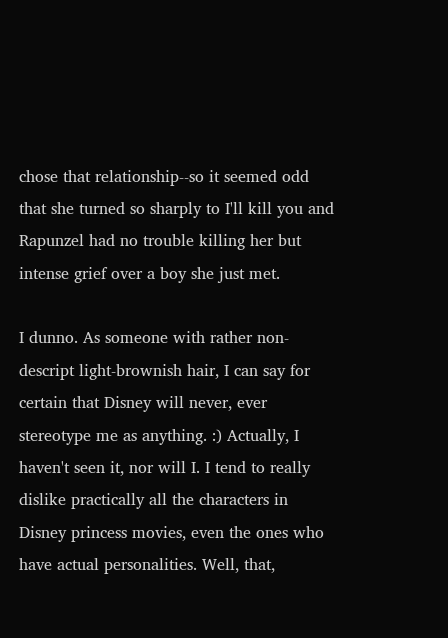chose that relationship--so it seemed odd that she turned so sharply to I'll kill you and Rapunzel had no trouble killing her but intense grief over a boy she just met.

I dunno. As someone with rather non-descript light-brownish hair, I can say for certain that Disney will never, ever stereotype me as anything. :) Actually, I haven't seen it, nor will I. I tend to really dislike practically all the characters in Disney princess movies, even the ones who have actual personalities. Well, that,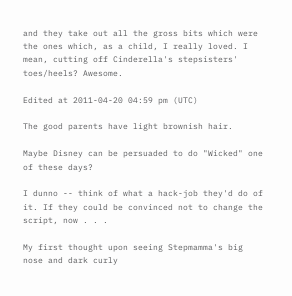and they take out all the gross bits which were the ones which, as a child, I really loved. I mean, cutting off Cinderella's stepsisters' toes/heels? Awesome.

Edited at 2011-04-20 04:59 pm (UTC)

The good parents have light brownish hair.

Maybe Disney can be persuaded to do "Wicked" one of these days?

I dunno -- think of what a hack-job they'd do of it. If they could be convinced not to change the script, now . . .

My first thought upon seeing Stepmamma's big nose and dark curly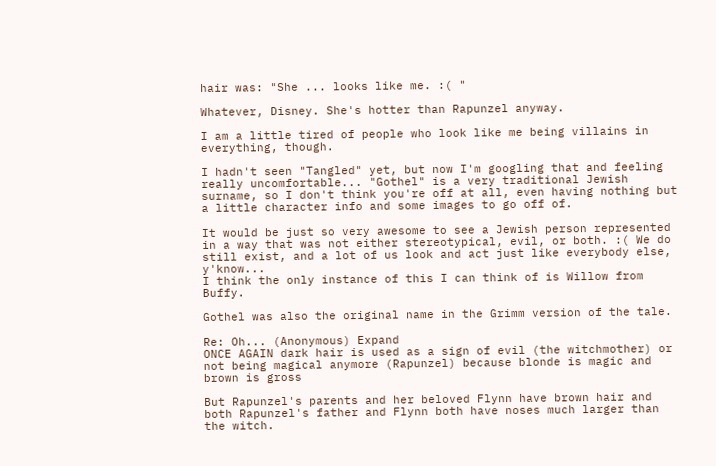hair was: "She ... looks like me. :( "

Whatever, Disney. She's hotter than Rapunzel anyway.

I am a little tired of people who look like me being villains in everything, though.

I hadn't seen "Tangled" yet, but now I'm googling that and feeling really uncomfortable... "Gothel" is a very traditional Jewish surname, so I don't think you're off at all, even having nothing but a little character info and some images to go off of.

It would be just so very awesome to see a Jewish person represented in a way that was not either stereotypical, evil, or both. :( We do still exist, and a lot of us look and act just like everybody else, y'know...
I think the only instance of this I can think of is Willow from Buffy.

Gothel was also the original name in the Grimm version of the tale.

Re: Oh... (Anonymous) Expand
ONCE AGAIN dark hair is used as a sign of evil (the witchmother) or not being magical anymore (Rapunzel) because blonde is magic and brown is gross

But Rapunzel's parents and her beloved Flynn have brown hair and both Rapunzel's father and Flynn both have noses much larger than the witch.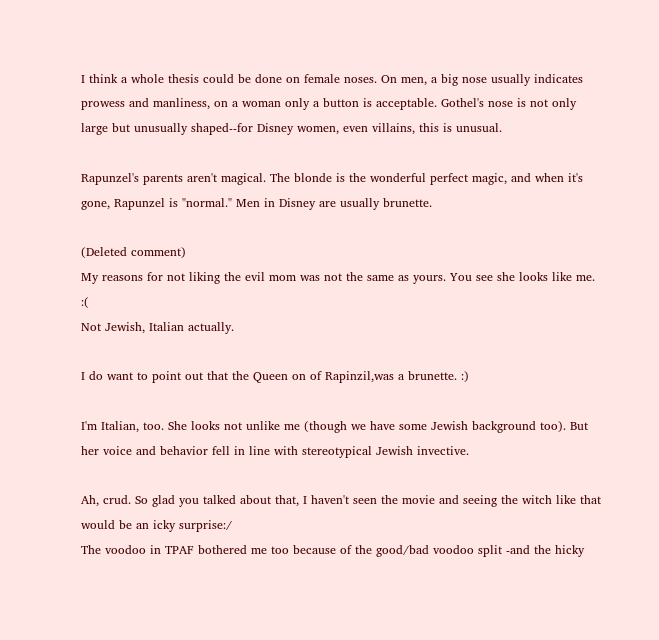I think a whole thesis could be done on female noses. On men, a big nose usually indicates prowess and manliness, on a woman only a button is acceptable. Gothel's nose is not only large but unusually shaped--for Disney women, even villains, this is unusual.

Rapunzel's parents aren't magical. The blonde is the wonderful perfect magic, and when it's gone, Rapunzel is "normal." Men in Disney are usually brunette.

(Deleted comment)
My reasons for not liking the evil mom was not the same as yours. You see she looks like me. :(
Not Jewish, Italian actually.

I do want to point out that the Queen on of Rapinzil,was a brunette. :)

I'm Italian, too. She looks not unlike me (though we have some Jewish background too). But her voice and behavior fell in line with stereotypical Jewish invective.

Ah, crud. So glad you talked about that, I haven't seen the movie and seeing the witch like that would be an icky surprise:/
The voodoo in TPAF bothered me too because of the good/bad voodoo split -and the hicky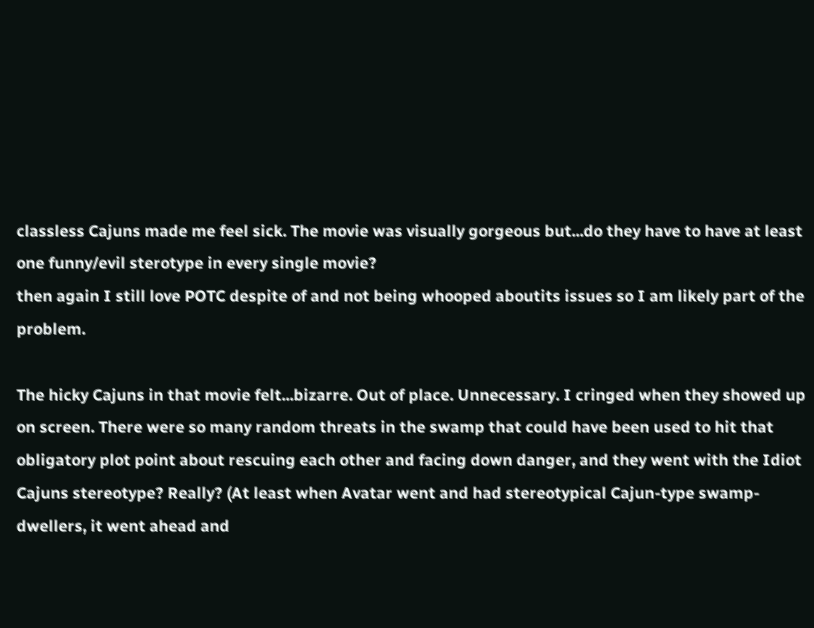classless Cajuns made me feel sick. The movie was visually gorgeous but...do they have to have at least one funny/evil sterotype in every single movie?
then again I still love POTC despite of and not being whooped aboutits issues so I am likely part of the problem.

The hicky Cajuns in that movie felt...bizarre. Out of place. Unnecessary. I cringed when they showed up on screen. There were so many random threats in the swamp that could have been used to hit that obligatory plot point about rescuing each other and facing down danger, and they went with the Idiot Cajuns stereotype? Really? (At least when Avatar went and had stereotypical Cajun-type swamp-dwellers, it went ahead and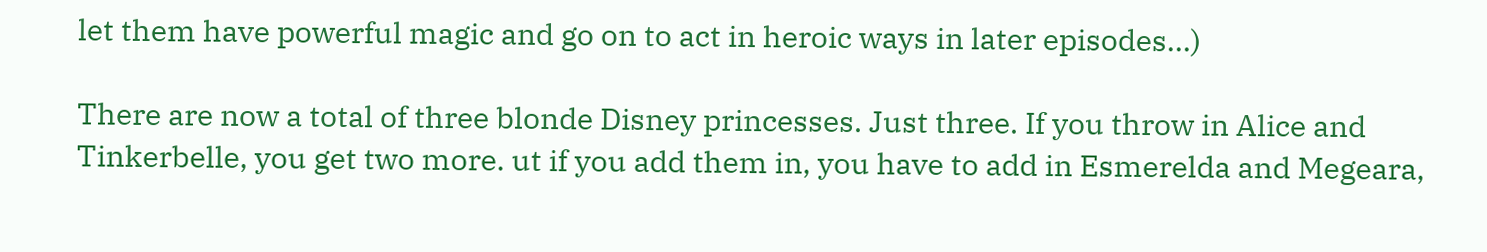let them have powerful magic and go on to act in heroic ways in later episodes...)

There are now a total of three blonde Disney princesses. Just three. If you throw in Alice and Tinkerbelle, you get two more. ut if you add them in, you have to add in Esmerelda and Megeara,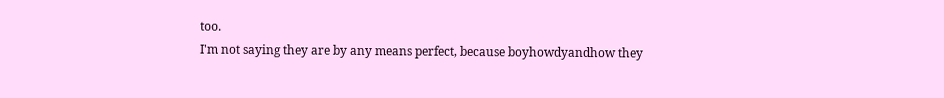too.
I'm not saying they are by any means perfect, because boyhowdyandhow they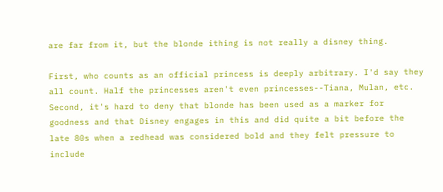are far from it, but the blonde ithing is not really a disney thing.

First, who counts as an official princess is deeply arbitrary. I'd say they all count. Half the princesses aren't even princesses--Tiana, Mulan, etc. Second, it's hard to deny that blonde has been used as a marker for goodness and that Disney engages in this and did quite a bit before the late 80s when a redhead was considered bold and they felt pressure to include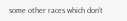some other races which don't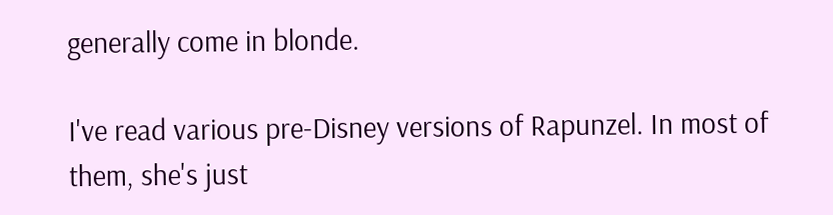generally come in blonde.

I've read various pre-Disney versions of Rapunzel. In most of them, she's just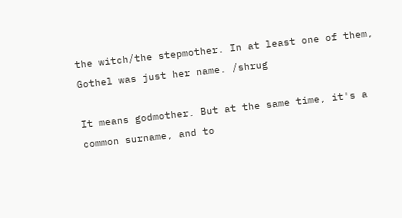the witch/the stepmother. In at least one of them, Gothel was just her name. /shrug

It means godmother. But at the same time, it's a common surname, and to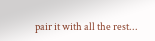pair it with all the rest...